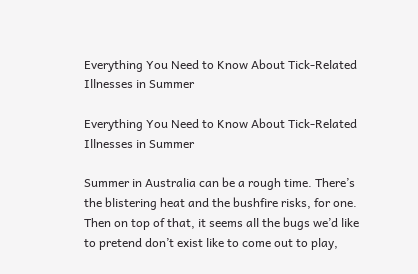Everything You Need to Know About Tick-Related Illnesses in Summer

Everything You Need to Know About Tick-Related Illnesses in Summer

Summer in Australia can be a rough time. There’s the blistering heat and the bushfire risks, for one. Then on top of that, it seems all the bugs we’d like to pretend don’t exist like to come out to play,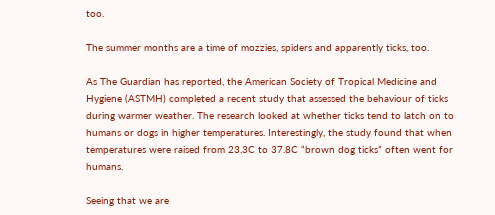too.

The summer months are a time of mozzies, spiders and apparently ticks, too.

As The Guardian has reported, the American Society of Tropical Medicine and Hygiene (ASTMH) completed a recent study that assessed the behaviour of ticks during warmer weather. The research looked at whether ticks tend to latch on to humans or dogs in higher temperatures. Interestingly, the study found that when temperatures were raised from 23.3C to 37.8C “brown dog ticks” often went for humans.

Seeing that we are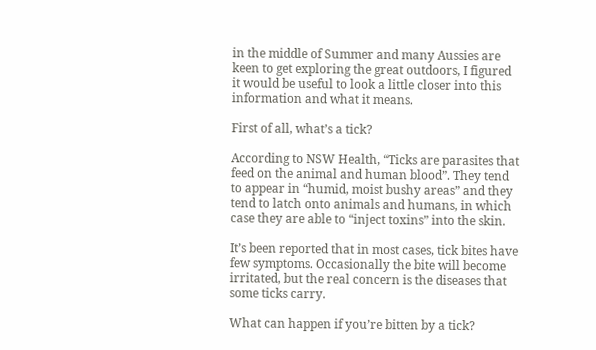in the middle of Summer and many Aussies are keen to get exploring the great outdoors, I figured it would be useful to look a little closer into this information and what it means.

First of all, what’s a tick?

According to NSW Health, “Ticks are parasites that feed on the animal and human blood”. They tend to appear in “humid, moist bushy areas” and they tend to latch onto animals and humans, in which case they are able to “inject toxins” into the skin.

It’s been reported that in most cases, tick bites have few symptoms. Occasionally the bite will become irritated, but the real concern is the diseases that some ticks carry.

What can happen if you’re bitten by a tick?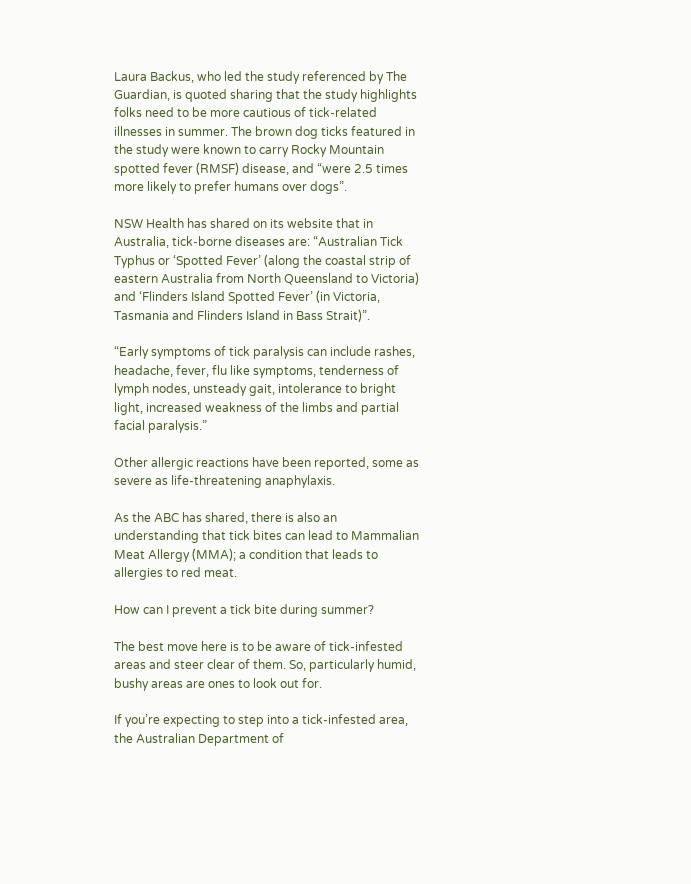Laura Backus, who led the study referenced by The Guardian, is quoted sharing that the study highlights folks need to be more cautious of tick-related illnesses in summer. The brown dog ticks featured in the study were known to carry Rocky Mountain spotted fever (RMSF) disease, and “were 2.5 times more likely to prefer humans over dogs”.

NSW Health has shared on its website that in Australia, tick-borne diseases are: “Australian Tick Typhus or ‘Spotted Fever’ (along the coastal strip of eastern Australia from North Queensland to Victoria) and ‘Flinders Island Spotted Fever’ (in Victoria, Tasmania and Flinders Island in Bass Strait)”.

“Early symptoms of tick paralysis can include rashes, headache, fever, flu like symptoms, tenderness of lymph nodes, unsteady gait, intolerance to bright light, increased weakness of the limbs and partial facial paralysis.”

Other allergic reactions have been reported, some as severe as life-threatening anaphylaxis.

As the ABC has shared, there is also an understanding that tick bites can lead to Mammalian Meat Allergy (MMA); a condition that leads to allergies to red meat.

How can I prevent a tick bite during summer?

The best move here is to be aware of tick-infested areas and steer clear of them. So, particularly humid, bushy areas are ones to look out for.

If you’re expecting to step into a tick-infested area, the Australian Department of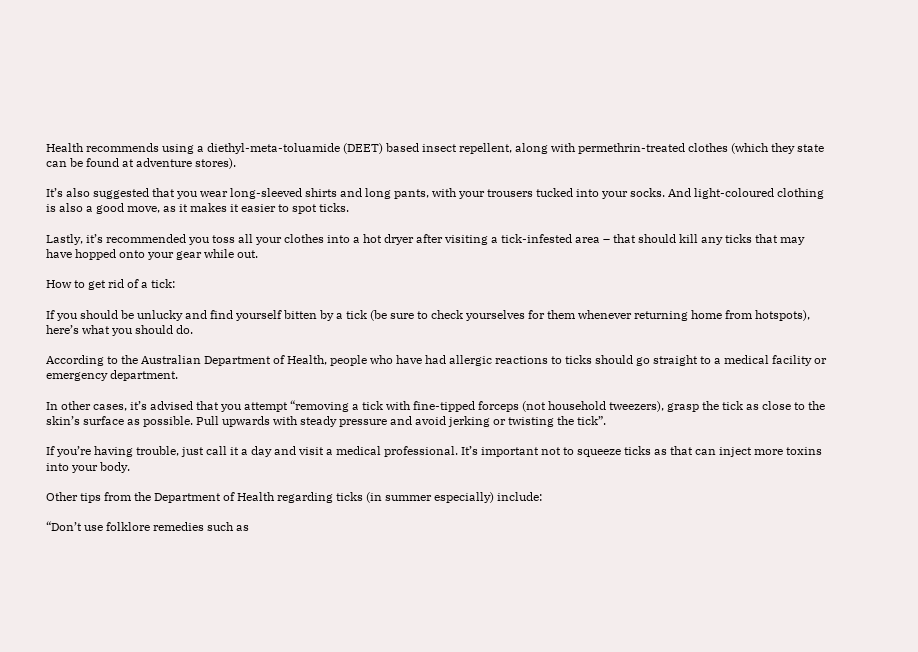Health recommends using a diethyl-meta-toluamide (DEET) based insect repellent, along with permethrin-treated clothes (which they state can be found at adventure stores).

It’s also suggested that you wear long-sleeved shirts and long pants, with your trousers tucked into your socks. And light-coloured clothing is also a good move, as it makes it easier to spot ticks.

Lastly, it’s recommended you toss all your clothes into a hot dryer after visiting a tick-infested area – that should kill any ticks that may have hopped onto your gear while out.

How to get rid of a tick:

If you should be unlucky and find yourself bitten by a tick (be sure to check yourselves for them whenever returning home from hotspots), here’s what you should do.

According to the Australian Department of Health, people who have had allergic reactions to ticks should go straight to a medical facility or emergency department.

In other cases, it’s advised that you attempt “removing a tick with fine-tipped forceps (not household tweezers), grasp the tick as close to the skin’s surface as possible. Pull upwards with steady pressure and avoid jerking or twisting the tick”.

If you’re having trouble, just call it a day and visit a medical professional. It’s important not to squeeze ticks as that can inject more toxins into your body.

Other tips from the Department of Health regarding ticks (in summer especially) include:

“Don’t use folklore remedies such as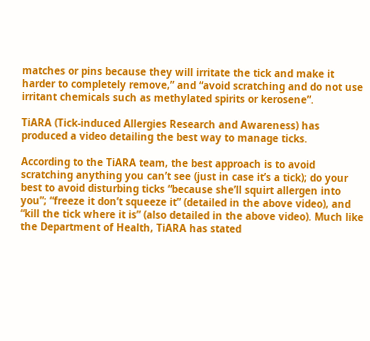matches or pins because they will irritate the tick and make it harder to completely remove,” and “avoid scratching and do not use irritant chemicals such as methylated spirits or kerosene”.

TiARA (Tick-induced Allergies Research and Awareness) has produced a video detailing the best way to manage ticks.

According to the TiARA team, the best approach is to avoid scratching anything you can’t see (just in case it’s a tick); do your best to avoid disturbing ticks “because she’ll squirt allergen into you”; “freeze it don’t squeeze it” (detailed in the above video), and “kill the tick where it is” (also detailed in the above video). Much like the Department of Health, TiARA has stated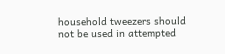household tweezers should not be used in attempted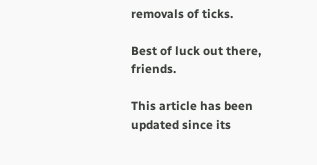removals of ticks.

Best of luck out there, friends.

This article has been updated since its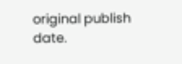original publish date.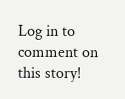Log in to comment on this story!